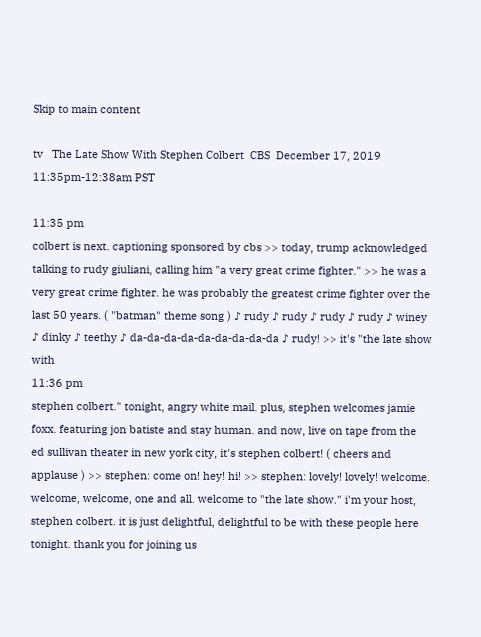Skip to main content

tv   The Late Show With Stephen Colbert  CBS  December 17, 2019 11:35pm-12:38am PST

11:35 pm
colbert is next. captioning sponsored by cbs >> today, trump acknowledged talking to rudy giuliani, calling him "a very great crime fighter." >> he was a very great crime fighter. he was probably the greatest crime fighter over the last 50 years. ( "batman" theme song ) ♪ rudy ♪ rudy ♪ rudy ♪ rudy ♪ winey ♪ dinky ♪ teethy ♪ da-da-da-da-da-da-da-da-da ♪ rudy! >> it's "the late show with
11:36 pm
stephen colbert." tonight, angry white mail. plus, stephen welcomes jamie foxx. featuring jon batiste and stay human. and now, live on tape from the ed sullivan theater in new york city, it's stephen colbert! ( cheers and applause ) >> stephen: come on! hey! hi! >> stephen: lovely! lovely! welcome. welcome, welcome, one and all. welcome to "the late show." i'm your host, stephen colbert. it is just delightful, delightful to be with these people here tonight. thank you for joining us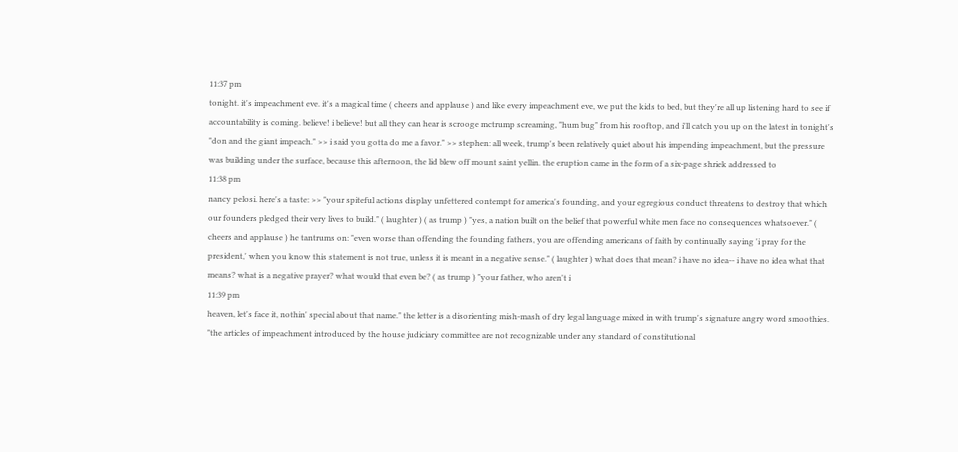11:37 pm
tonight. it's impeachment eve. it's a magical time ( cheers and applause ) and like every impeachment eve, we put the kids to bed, but they're all up listening hard to see if accountability is coming. believe! i believe! but all they can hear is scrooge mctrump screaming, "hum bug" from his rooftop, and i'll catch you up on the latest in tonight's "don and the giant impeach." >> i said you gotta do me a favor." >> stephen: all week, trump's been relatively quiet about his impending impeachment, but the pressure was building under the surface, because this afternoon, the lid blew off mount saint yellin. the eruption came in the form of a six-page shriek addressed to
11:38 pm
nancy pelosi. here's a taste: >> "your spiteful actions display unfettered contempt for america's founding, and your egregious conduct threatens to destroy that which our founders pledged their very lives to build." ( laughter ) ( as trump ) "yes, a nation built on the belief that powerful white men face no consequences whatsoever." ( cheers and applause ) he tantrums on: "even worse than offending the founding fathers, you are offending americans of faith by continually saying 'i pray for the president,' when you know this statement is not true, unless it is meant in a negative sense." ( laughter ) what does that mean? i have no idea-- i have no idea what that means? what is a negative prayer? what would that even be? ( as trump ) "your father, who aren't i
11:39 pm
heaven, let's face it, nothin' special about that name." the letter is a disorienting mish-mash of dry legal language mixed in with trump's signature angry word smoothies. "the articles of impeachment introduced by the house judiciary committee are not recognizable under any standard of constitutional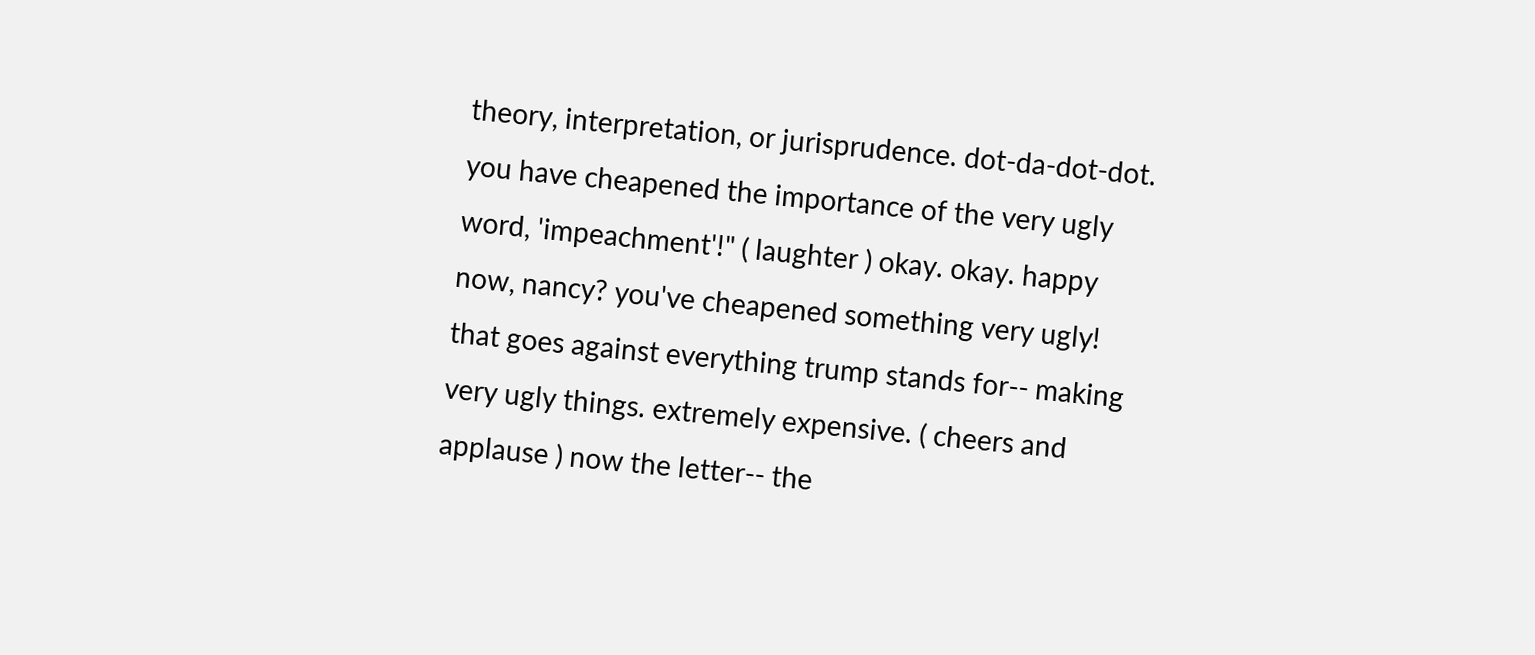theory, interpretation, or jurisprudence. dot-da-dot-dot. you have cheapened the importance of the very ugly word, 'impeachment'!" ( laughter ) okay. okay. happy now, nancy? you've cheapened something very ugly! that goes against everything trump stands for-- making very ugly things. extremely expensive. ( cheers and applause ) now the letter-- the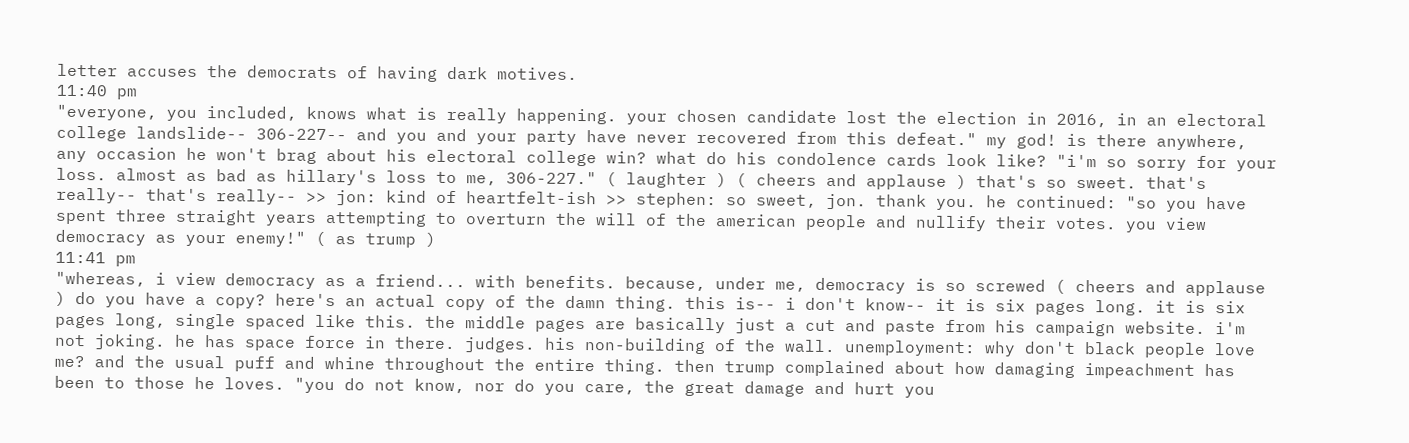letter accuses the democrats of having dark motives.
11:40 pm
"everyone, you included, knows what is really happening. your chosen candidate lost the election in 2016, in an electoral college landslide-- 306-227-- and you and your party have never recovered from this defeat." my god! is there anywhere, any occasion he won't brag about his electoral college win? what do his condolence cards look like? "i'm so sorry for your loss. almost as bad as hillary's loss to me, 306-227." ( laughter ) ( cheers and applause ) that's so sweet. that's really-- that's really-- >> jon: kind of heartfelt-ish >> stephen: so sweet, jon. thank you. he continued: "so you have spent three straight years attempting to overturn the will of the american people and nullify their votes. you view democracy as your enemy!" ( as trump )
11:41 pm
"whereas, i view democracy as a friend... with benefits. because, under me, democracy is so screwed ( cheers and applause ) do you have a copy? here's an actual copy of the damn thing. this is-- i don't know-- it is six pages long. it is six pages long, single spaced like this. the middle pages are basically just a cut and paste from his campaign website. i'm not joking. he has space force in there. judges. his non-building of the wall. unemployment: why don't black people love me? and the usual puff and whine throughout the entire thing. then trump complained about how damaging impeachment has been to those he loves. "you do not know, nor do you care, the great damage and hurt you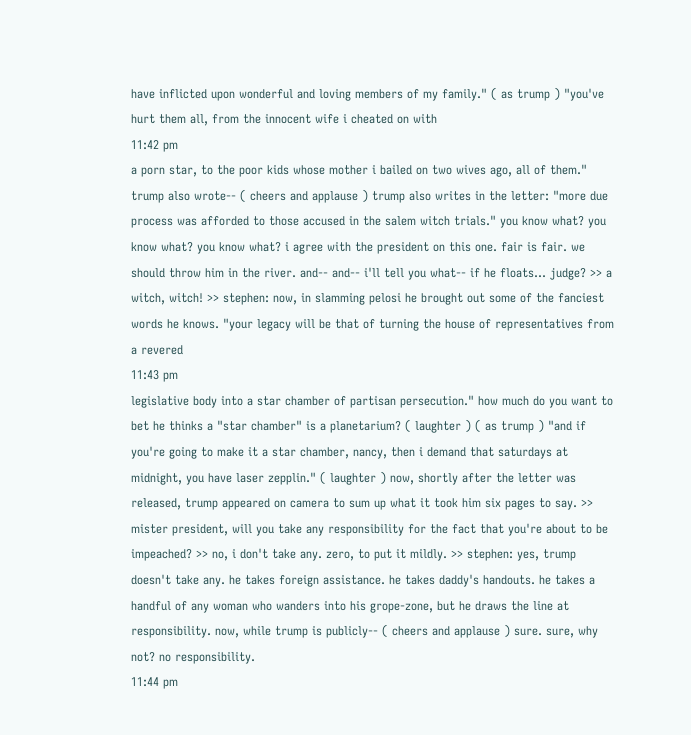have inflicted upon wonderful and loving members of my family." ( as trump ) "you've hurt them all, from the innocent wife i cheated on with
11:42 pm
a porn star, to the poor kids whose mother i bailed on two wives ago, all of them." trump also wrote-- ( cheers and applause ) trump also writes in the letter: "more due process was afforded to those accused in the salem witch trials." you know what? you know what? you know what? i agree with the president on this one. fair is fair. we should throw him in the river. and-- and-- i'll tell you what-- if he floats... judge? >> a witch, witch! >> stephen: now, in slamming pelosi he brought out some of the fanciest words he knows. "your legacy will be that of turning the house of representatives from a revered
11:43 pm
legislative body into a star chamber of partisan persecution." how much do you want to bet he thinks a "star chamber" is a planetarium? ( laughter ) ( as trump ) "and if you're going to make it a star chamber, nancy, then i demand that saturdays at midnight, you have laser zepplin." ( laughter ) now, shortly after the letter was released, trump appeared on camera to sum up what it took him six pages to say. >> mister president, will you take any responsibility for the fact that you're about to be impeached? >> no, i don't take any. zero, to put it mildly. >> stephen: yes, trump doesn't take any. he takes foreign assistance. he takes daddy's handouts. he takes a handful of any woman who wanders into his grope-zone, but he draws the line at responsibility. now, while trump is publicly-- ( cheers and applause ) sure. sure, why not? no responsibility.
11:44 pm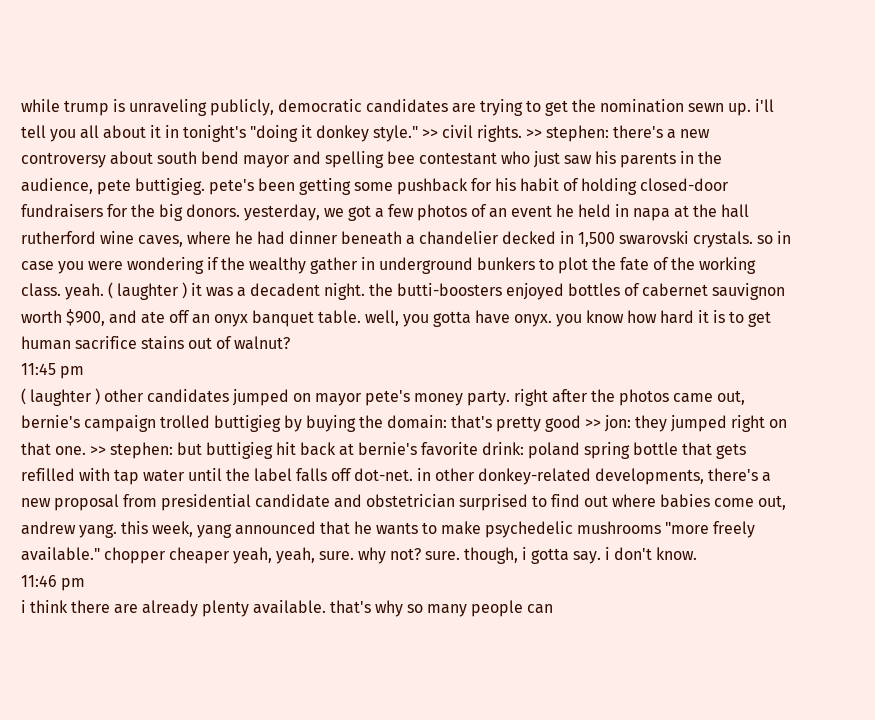while trump is unraveling publicly, democratic candidates are trying to get the nomination sewn up. i'll tell you all about it in tonight's "doing it donkey style." >> civil rights. >> stephen: there's a new controversy about south bend mayor and spelling bee contestant who just saw his parents in the audience, pete buttigieg. pete's been getting some pushback for his habit of holding closed-door fundraisers for the big donors. yesterday, we got a few photos of an event he held in napa at the hall rutherford wine caves, where he had dinner beneath a chandelier decked in 1,500 swarovski crystals. so in case you were wondering if the wealthy gather in underground bunkers to plot the fate of the working class. yeah. ( laughter ) it was a decadent night. the butti-boosters enjoyed bottles of cabernet sauvignon worth $900, and ate off an onyx banquet table. well, you gotta have onyx. you know how hard it is to get human sacrifice stains out of walnut?
11:45 pm
( laughter ) other candidates jumped on mayor pete's money party. right after the photos came out, bernie's campaign trolled buttigieg by buying the domain: that's pretty good >> jon: they jumped right on that one. >> stephen: but buttigieg hit back at bernie's favorite drink: poland spring bottle that gets refilled with tap water until the label falls off dot-net. in other donkey-related developments, there's a new proposal from presidential candidate and obstetrician surprised to find out where babies come out, andrew yang. this week, yang announced that he wants to make psychedelic mushrooms "more freely available." chopper cheaper yeah, yeah, sure. why not? sure. though, i gotta say. i don't know.
11:46 pm
i think there are already plenty available. that's why so many people can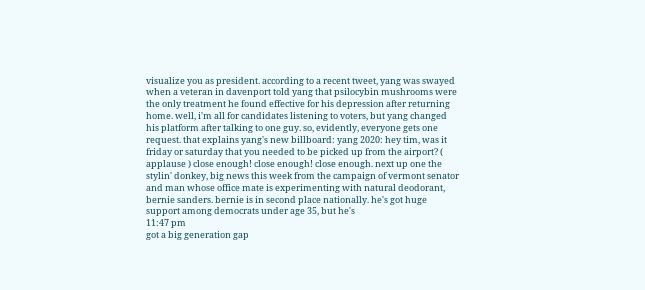visualize you as president. according to a recent tweet, yang was swayed when a veteran in davenport told yang that psilocybin mushrooms were the only treatment he found effective for his depression after returning home. well, i'm all for candidates listening to voters, but yang changed his platform after talking to one guy. so, evidently, everyone gets one request. that explains yang's new billboard: yang 2020: hey tim, was it friday or saturday that you needed to be picked up from the airport? ( applause ) close enough! close enough! close enough. next up one the stylin' donkey, big news this week from the campaign of vermont senator and man whose office mate is experimenting with natural deodorant, bernie sanders. bernie is in second place nationally. he's got huge support among democrats under age 35, but he's
11:47 pm
got a big generation gap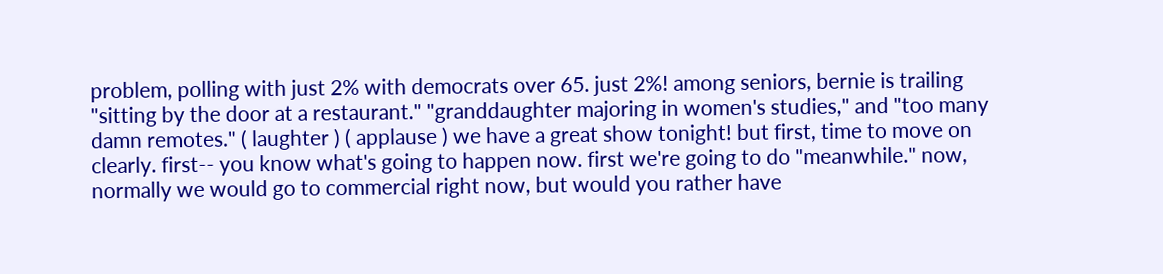problem, polling with just 2% with democrats over 65. just 2%! among seniors, bernie is trailing "sitting by the door at a restaurant." "granddaughter majoring in women's studies," and "too many damn remotes." ( laughter ) ( applause ) we have a great show tonight! but first, time to move on clearly. first-- you know what's going to happen now. first we're going to do "meanwhile." now, normally we would go to commercial right now, but would you rather have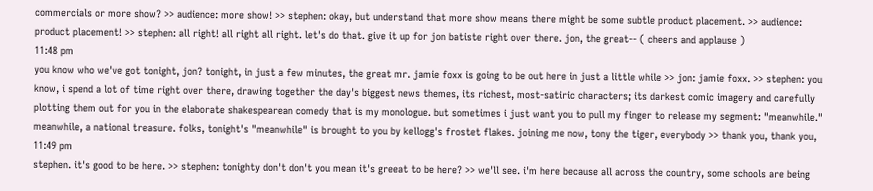commercials or more show? >> audience: more show! >> stephen: okay, but understand that more show means there might be some subtle product placement. >> audience: product placement! >> stephen: all right! all right all right. let's do that. give it up for jon batiste right over there. jon, the great-- ( cheers and applause )
11:48 pm
you know who we've got tonight, jon? tonight, in just a few minutes, the great mr. jamie foxx is going to be out here in just a little while >> jon: jamie foxx. >> stephen: you know, i spend a lot of time right over there, drawing together the day's biggest news themes, its richest, most-satiric characters; its darkest comic imagery and carefully plotting them out for you in the elaborate shakespearean comedy that is my monologue. but sometimes i just want you to pull my finger to release my segment: "meanwhile." meanwhile, a national treasure. folks, tonight's "meanwhile" is brought to you by kellogg's frostet flakes. joining me now, tony the tiger, everybody >> thank you, thank you,
11:49 pm
stephen. it's good to be here. >> stephen: tonighty don't don't you mean it's greeat to be here? >> we'll see. i'm here because all across the country, some schools are being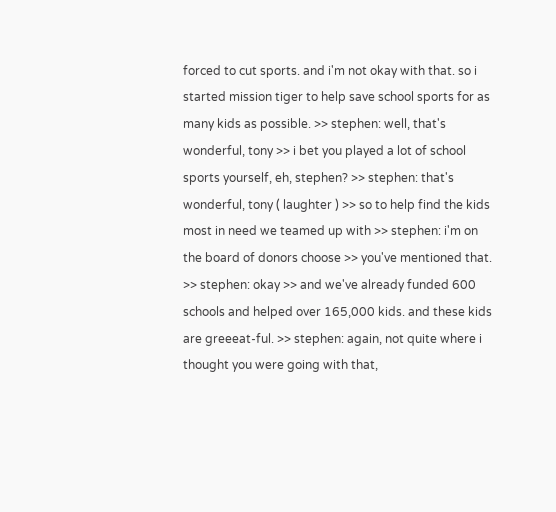forced to cut sports. and i'm not okay with that. so i started mission tiger to help save school sports for as many kids as possible. >> stephen: well, that's wonderful, tony >> i bet you played a lot of school sports yourself, eh, stephen? >> stephen: that's wonderful, tony ( laughter ) >> so to help find the kids most in need we teamed up with >> stephen: i'm on the board of donors choose >> you've mentioned that. >> stephen: okay >> and we've already funded 600 schools and helped over 165,000 kids. and these kids are greeeat-ful. >> stephen: again, not quite where i thought you were going with that,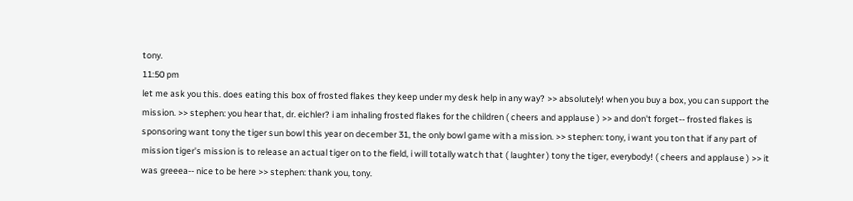tony.
11:50 pm
let me ask you this. does eating this box of frosted flakes they keep under my desk help in any way? >> absolutely! when you buy a box, you can support the mission. >> stephen: you hear that, dr. eichler? i am inhaling frosted flakes for the children ( cheers and applause ) >> and don't forget-- frosted flakes is sponsoring want tony the tiger sun bowl this year on december 31, the only bowl game with a mission. >> stephen: tony, i want you ton that if any part of mission tiger's mission is to release an actual tiger on to the field, i will totally watch that ( laughter ) tony the tiger, everybody! ( cheers and applause ) >> it was greeea-- nice to be here >> stephen: thank you, tony.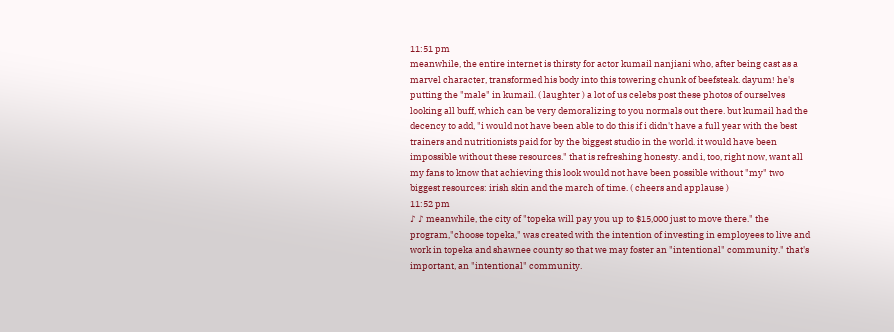11:51 pm
meanwhile, the entire internet is thirsty for actor kumail nanjiani who, after being cast as a marvel character, transformed his body into this towering chunk of beefsteak. dayum! he's putting the "male" in kumail. ( laughter ) a lot of us celebs post these photos of ourselves looking all buff, which can be very demoralizing to you normals out there. but kumail had the decency to add, "i would not have been able to do this if i didn't have a full year with the best trainers and nutritionists paid for by the biggest studio in the world. it would have been impossible without these resources." that is refreshing honesty. and i, too, right now, want all my fans to know that achieving this look would not have been possible without "my" two biggest resources: irish skin and the march of time. ( cheers and applause )
11:52 pm
♪ ♪ meanwhile, the city of "topeka will pay you up to $15,000 just to move there." the program,"choose topeka," was created with the intention of investing in employees to live and work in topeka and shawnee county so that we may foster an "intentional" community." that's important, an "intentional" community.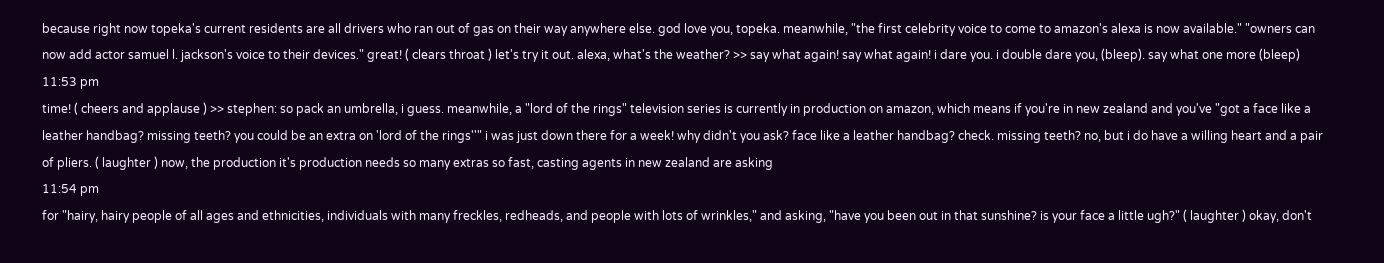because right now topeka's current residents are all drivers who ran out of gas on their way anywhere else. god love you, topeka. meanwhile, "the first celebrity voice to come to amazon's alexa is now available." "owners can now add actor samuel l. jackson's voice to their devices." great! ( clears throat ) let's try it out. alexa, what's the weather? >> say what again! say what again! i dare you. i double dare you, (bleep). say what one more (bleep)
11:53 pm
time! ( cheers and applause ) >> stephen: so pack an umbrella, i guess. meanwhile, a "lord of the rings" television series is currently in production on amazon, which means if you're in new zealand and you've "got a face like a leather handbag? missing teeth? you could be an extra on 'lord of the rings''" i was just down there for a week! why didn't you ask? face like a leather handbag? check. missing teeth? no, but i do have a willing heart and a pair of pliers. ( laughter ) now, the production it's production needs so many extras so fast, casting agents in new zealand are asking
11:54 pm
for "hairy, hairy people of all ages and ethnicities, individuals with many freckles, redheads, and people with lots of wrinkles," and asking, "have you been out in that sunshine? is your face a little ugh?" ( laughter ) okay, don't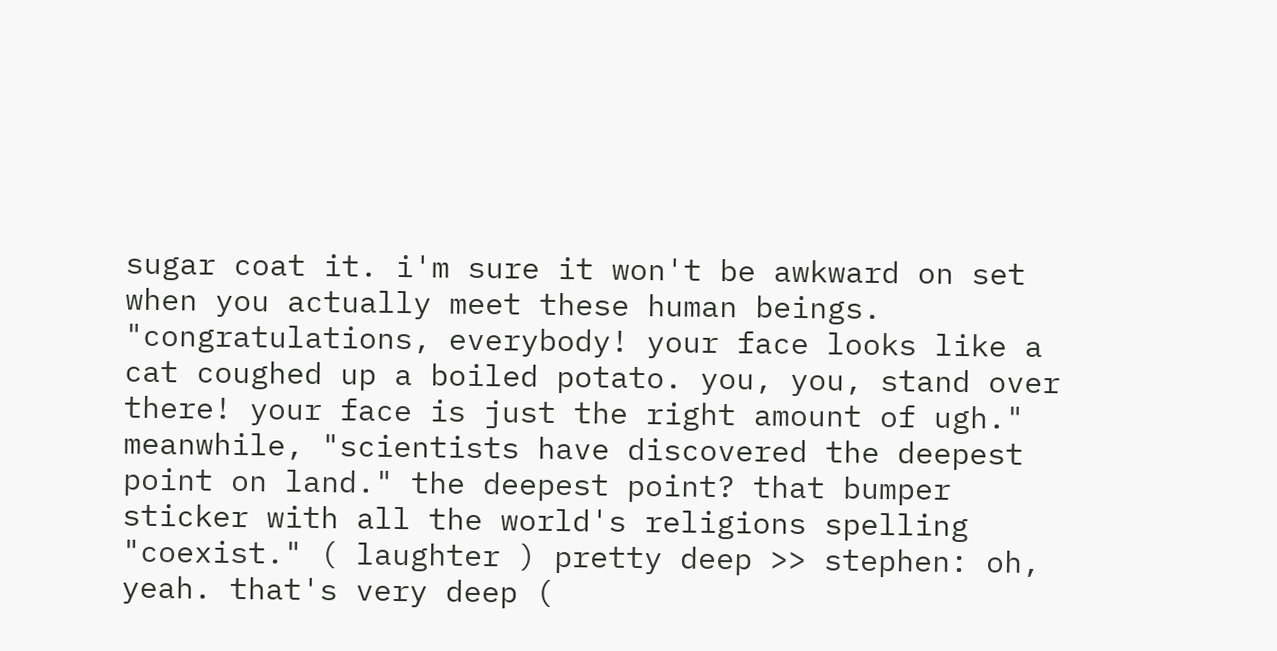sugar coat it. i'm sure it won't be awkward on set when you actually meet these human beings. "congratulations, everybody! your face looks like a cat coughed up a boiled potato. you, you, stand over there! your face is just the right amount of ugh." meanwhile, "scientists have discovered the deepest point on land." the deepest point? that bumper sticker with all the world's religions spelling "coexist." ( laughter ) pretty deep >> stephen: oh, yeah. that's very deep (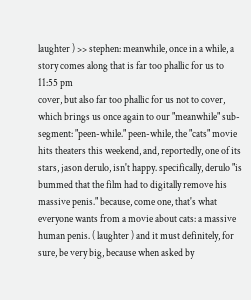laughter ) >> stephen: meanwhile, once in a while, a story comes along that is far too phallic for us to
11:55 pm
cover, but also far too phallic for us not to cover, which brings us once again to our "meanwhile" sub-segment: "peen-while." peen-while, the "cats" movie hits theaters this weekend, and, reportedly, one of its stars, jason derulo, isn't happy. specifically, derulo "is bummed that the film had to digitally remove his massive penis." because, come one, that's what everyone wants from a movie about cats: a massive human penis. ( laughter ) and it must definitely, for sure, be very big, because when asked by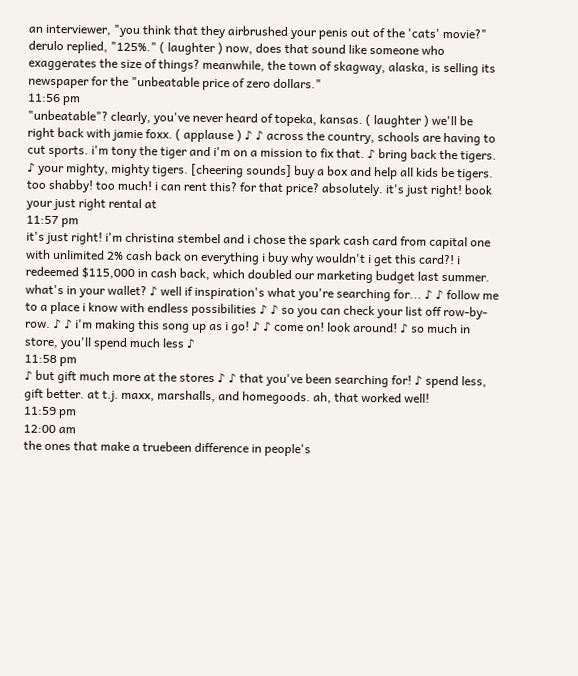an interviewer, "you think that they airbrushed your penis out of the 'cats' movie?" derulo replied, "125%." ( laughter ) now, does that sound like someone who exaggerates the size of things? meanwhile, the town of skagway, alaska, is selling its newspaper for the "unbeatable price of zero dollars."
11:56 pm
"unbeatable"? clearly, you've never heard of topeka, kansas. ( laughter ) we'll be right back with jamie foxx. ( applause ) ♪ ♪ across the country, schools are having to cut sports. i'm tony the tiger and i'm on a mission to fix that. ♪ bring back the tigers. ♪ your mighty, mighty tigers. [cheering sounds] buy a box and help all kids be tigers. too shabby! too much! i can rent this? for that price? absolutely. it's just right! book your just right rental at
11:57 pm
it's just right! i'm christina stembel and i chose the spark cash card from capital one with unlimited 2% cash back on everything i buy why wouldn't i get this card?! i redeemed $115,000 in cash back, which doubled our marketing budget last summer. what's in your wallet? ♪ well if inspiration's what you're searching for... ♪ ♪ follow me to a place i know with endless possibilities ♪ ♪ so you can check your list off row-by-row. ♪ ♪ i'm making this song up as i go! ♪ ♪ come on! look around! ♪ so much in store, you'll spend much less ♪
11:58 pm
♪ but gift much more at the stores ♪ ♪ that you've been searching for! ♪ spend less, gift better. at t.j. maxx, marshalls, and homegoods. ah, that worked well!
11:59 pm
12:00 am
the ones that make a truebeen difference in people's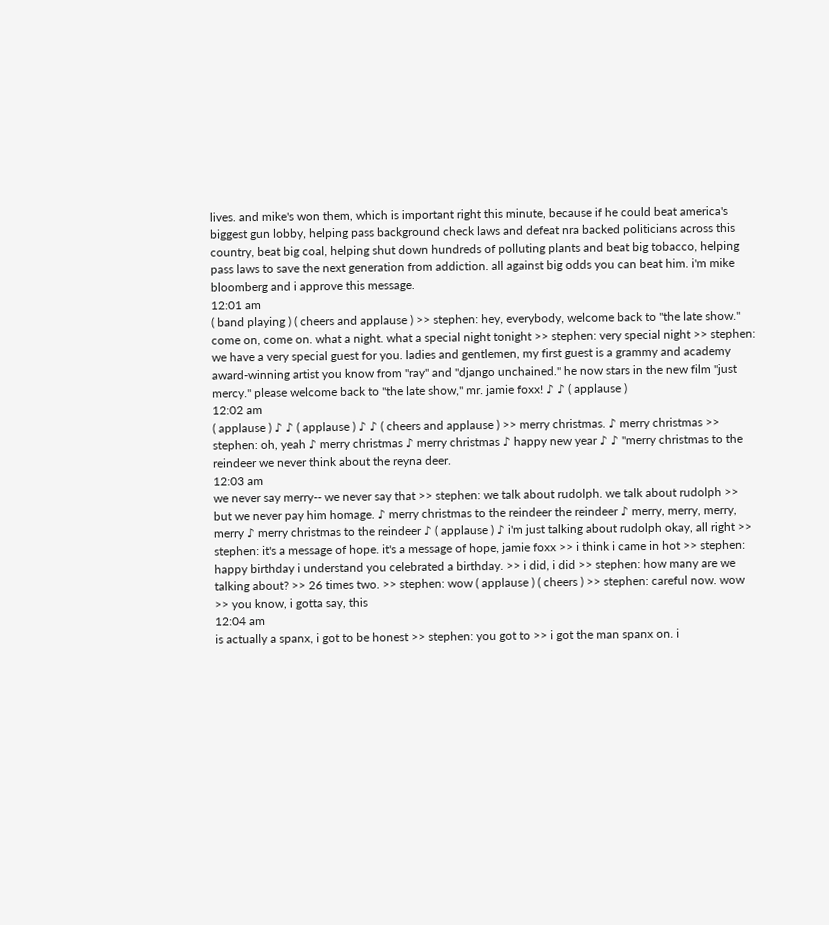lives. and mike's won them, which is important right this minute, because if he could beat america's biggest gun lobby, helping pass background check laws and defeat nra backed politicians across this country, beat big coal, helping shut down hundreds of polluting plants and beat big tobacco, helping pass laws to save the next generation from addiction. all against big odds you can beat him. i'm mike bloomberg and i approve this message.
12:01 am
( band playing ) ( cheers and applause ) >> stephen: hey, everybody, welcome back to "the late show." come on, come on. what a night. what a special night tonight >> stephen: very special night >> stephen: we have a very special guest for you. ladies and gentlemen, my first guest is a grammy and academy award-winning artist you know from "ray" and "django unchained." he now stars in the new film "just mercy." please welcome back to "the late show," mr. jamie foxx! ♪ ♪ ( applause )
12:02 am
( applause ) ♪ ♪ ( applause ) ♪ ♪ ( cheers and applause ) >> merry christmas. ♪ merry christmas >> stephen: oh, yeah ♪ merry christmas ♪ merry christmas ♪ happy new year ♪ ♪ "merry christmas to the reindeer we never think about the reyna deer.
12:03 am
we never say merry-- we never say that >> stephen: we talk about rudolph. we talk about rudolph >> but we never pay him homage. ♪ merry christmas to the reindeer the reindeer ♪ merry, merry, merry, merry ♪ merry christmas to the reindeer ♪ ( applause ) ♪ i'm just talking about rudolph okay, all right >> stephen: it's a message of hope. it's a message of hope, jamie foxx >> i think i came in hot >> stephen: happy birthday i understand you celebrated a birthday. >> i did, i did >> stephen: how many are we talking about? >> 26 times two. >> stephen: wow ( applause ) ( cheers ) >> stephen: careful now. wow >> you know, i gotta say, this
12:04 am
is actually a spanx, i got to be honest >> stephen: you got to >> i got the man spanx on. i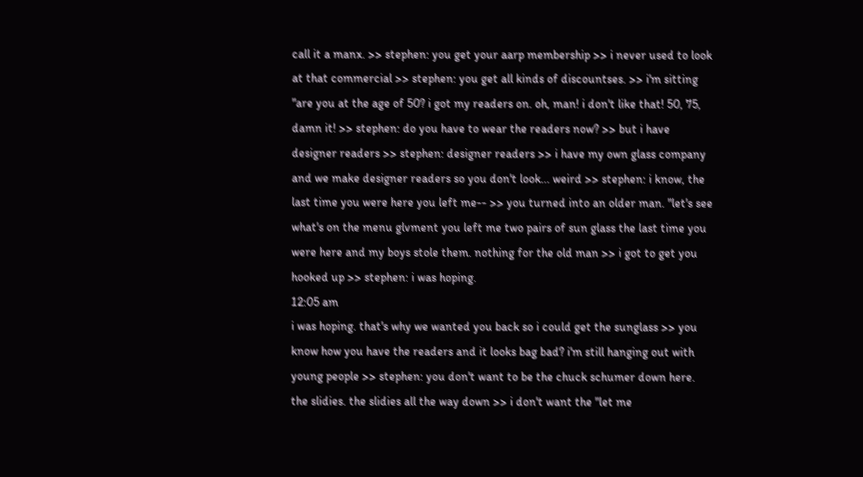call it a manx. >> stephen: you get your aarp membership >> i never used to look at that commercial >> stephen: you get all kinds of discountses. >> i'm sitting "are you at the age of 50? i got my readers on. oh, man! i don't like that! 50, 75, damn it! >> stephen: do you have to wear the readers now? >> but i have designer readers >> stephen: designer readers >> i have my own glass company and we make designer readers so you don't look... weird >> stephen: i know, the last time you were here you left me-- >> you turned into an older man. "let's see what's on the menu glvment you left me two pairs of sun glass the last time you were here and my boys stole them. nothing for the old man >> i got to get you hooked up >> stephen: i was hoping.
12:05 am
i was hoping. that's why we wanted you back so i could get the sunglass >> you know how you have the readers and it looks bag bad? i'm still hanging out with young people >> stephen: you don't want to be the chuck schumer down here. the slidies. the slidies all the way down >> i don't want the "let me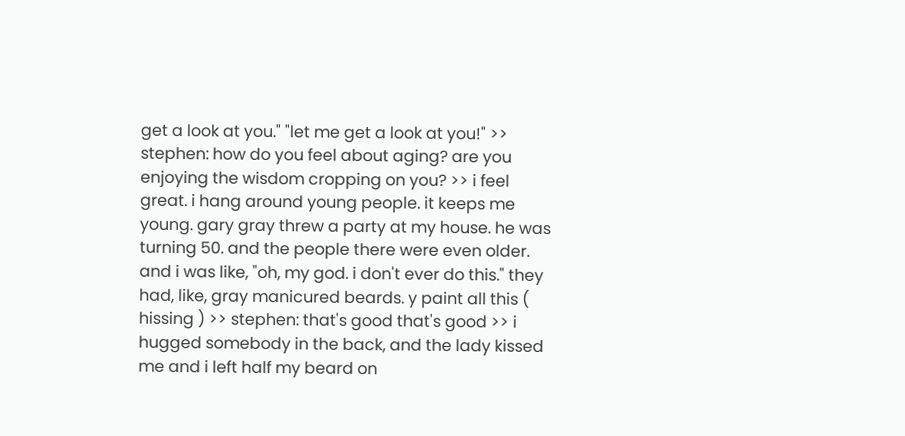get a look at you." "let me get a look at you!" >> stephen: how do you feel about aging? are you enjoying the wisdom cropping on you? >> i feel great. i hang around young people. it keeps me young. gary gray threw a party at my house. he was turning 50. and the people there were even older. and i was like, "oh, my god. i don't ever do this." they had, like, gray manicured beards. y paint all this ( hissing ) >> stephen: that's good that's good >> i hugged somebody in the back, and the lady kissed me and i left half my beard on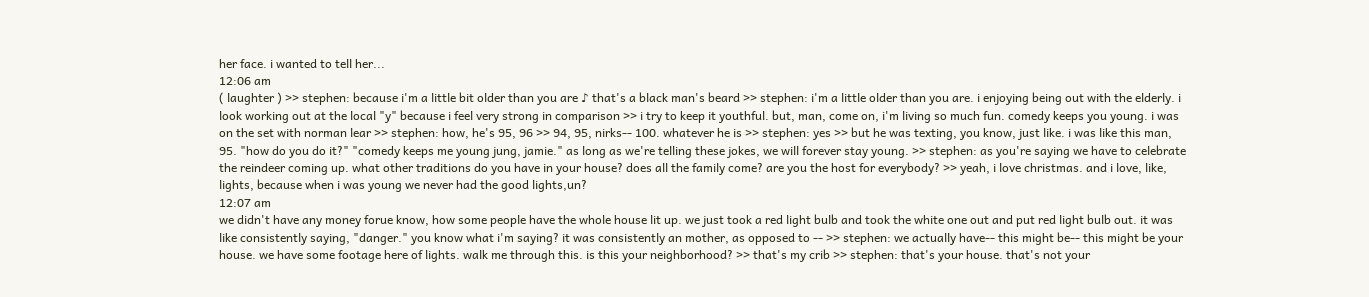her face. i wanted to tell her...
12:06 am
( laughter ) >> stephen: because i'm a little bit older than you are ♪ that's a black man's beard >> stephen: i'm a little older than you are. i enjoying being out with the elderly. i look working out at the local "y" because i feel very strong in comparison >> i try to keep it youthful. but, man, come on, i'm living so much fun. comedy keeps you young. i was on the set with norman lear >> stephen: how, he's 95, 96 >> 94, 95, nirks-- 100. whatever he is >> stephen: yes >> but he was texting, you know, just like. i was like this man, 95. "how do you do it?" "comedy keeps me young jung, jamie." as long as we're telling these jokes, we will forever stay young. >> stephen: as you're saying we have to celebrate the reindeer coming up. what other traditions do you have in your house? does all the family come? are you the host for everybody? >> yeah, i love christmas. and i love, like, lights, because when i was young we never had the good lights,un?
12:07 am
we didn't have any money forue know, how some people have the whole house lit up. we just took a red light bulb and took the white one out and put red light bulb out. it was like consistently saying, "danger." you know what i'm saying? it was consistently an mother, as opposed to -- >> stephen: we actually have-- this might be-- this might be your house. we have some footage here of lights. walk me through this. is this your neighborhood? >> that's my crib >> stephen: that's your house. that's not your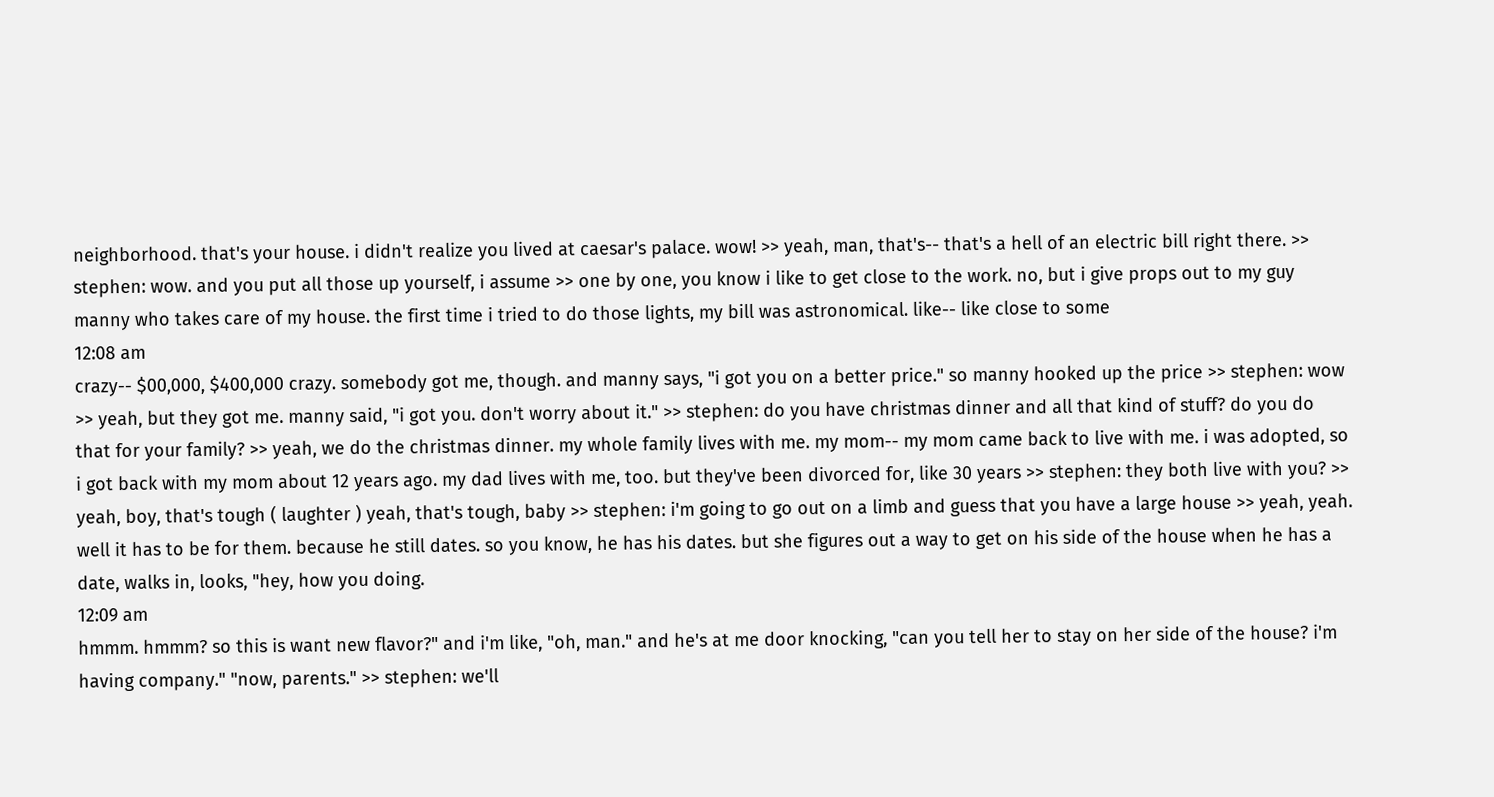neighborhood. that's your house. i didn't realize you lived at caesar's palace. wow! >> yeah, man, that's-- that's a hell of an electric bill right there. >> stephen: wow. and you put all those up yourself, i assume >> one by one, you know i like to get close to the work. no, but i give props out to my guy manny who takes care of my house. the first time i tried to do those lights, my bill was astronomical. like-- like close to some
12:08 am
crazy-- $00,000, $400,000 crazy. somebody got me, though. and manny says, "i got you on a better price." so manny hooked up the price >> stephen: wow >> yeah, but they got me. manny said, "i got you. don't worry about it." >> stephen: do you have christmas dinner and all that kind of stuff? do you do that for your family? >> yeah, we do the christmas dinner. my whole family lives with me. my mom-- my mom came back to live with me. i was adopted, so i got back with my mom about 12 years ago. my dad lives with me, too. but they've been divorced for, like 30 years >> stephen: they both live with you? >> yeah, boy, that's tough ( laughter ) yeah, that's tough, baby >> stephen: i'm going to go out on a limb and guess that you have a large house >> yeah, yeah. well it has to be for them. because he still dates. so you know, he has his dates. but she figures out a way to get on his side of the house when he has a date, walks in, looks, "hey, how you doing.
12:09 am
hmmm. hmmm? so this is want new flavor?" and i'm like, "oh, man." and he's at me door knocking, "can you tell her to stay on her side of the house? i'm having company." "now, parents." >> stephen: we'll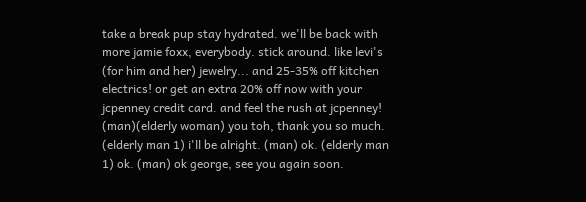take a break pup stay hydrated. we'll be back with more jamie foxx, everybody. stick around. like levi's (for him and her) jewelry... and 25-35% off kitchen electrics! or get an extra 20% off now with your jcpenney credit card. and feel the rush at jcpenney! (man)(elderly woman) you toh, thank you so much. (elderly man 1) i'll be alright. (man) ok. (elderly man 1) ok. (man) ok george, see you again soon.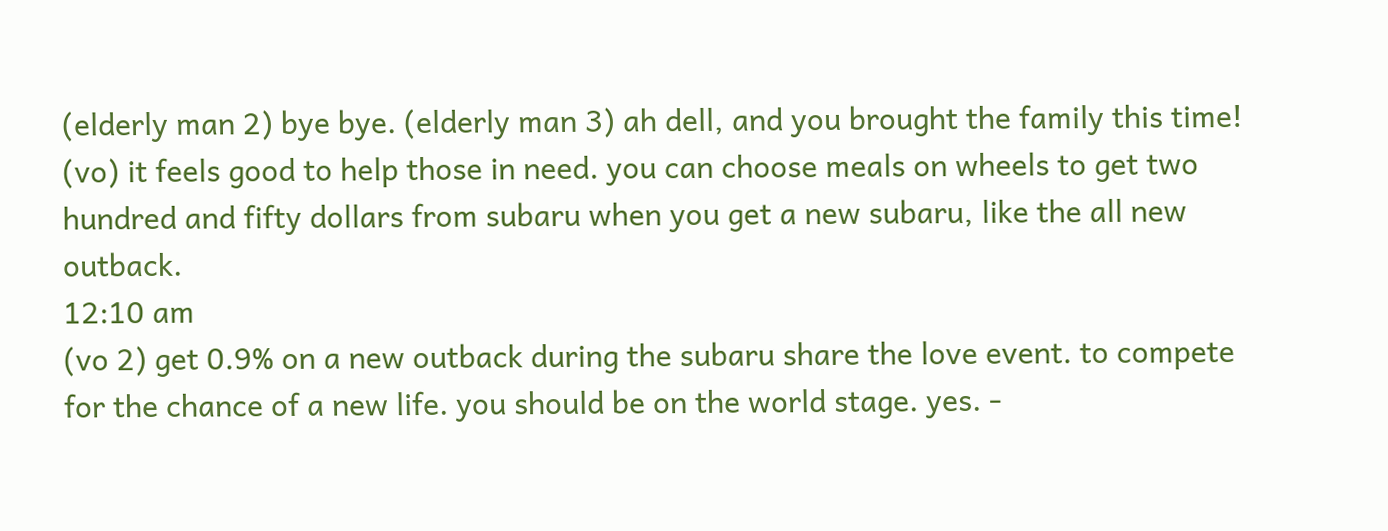(elderly man 2) bye bye. (elderly man 3) ah dell, and you brought the family this time! (vo) it feels good to help those in need. you can choose meals on wheels to get two hundred and fifty dollars from subaru when you get a new subaru, like the all new outback.
12:10 am
(vo 2) get 0.9% on a new outback during the subaru share the love event. to compete for the chance of a new life. you should be on the world stage. yes. -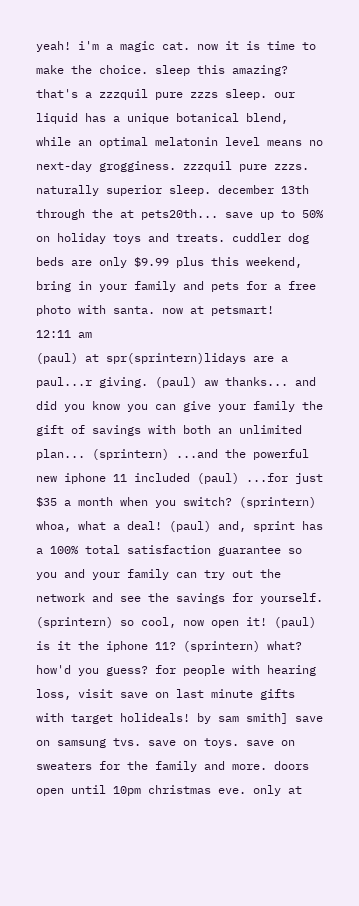yeah! i'm a magic cat. now it is time to make the choice. sleep this amazing? that's a zzzquil pure zzzs sleep. our liquid has a unique botanical blend, while an optimal melatonin level means no next-day grogginess. zzzquil pure zzzs. naturally superior sleep. december 13th through the at pets20th... save up to 50% on holiday toys and treats. cuddler dog beds are only $9.99 plus this weekend, bring in your family and pets for a free photo with santa. now at petsmart!
12:11 am
(paul) at spr(sprintern)lidays are a paul...r giving. (paul) aw thanks... and did you know you can give your family the gift of savings with both an unlimited plan... (sprintern) ...and the powerful new iphone 11 included (paul) ...for just $35 a month when you switch? (sprintern) whoa, what a deal! (paul) and, sprint has a 100% total satisfaction guarantee so you and your family can try out the network and see the savings for yourself. (sprintern) so cool, now open it! (paul) is it the iphone 11? (sprintern) what? how'd you guess? for people with hearing loss, visit save on last minute gifts with target holideals! by sam smith] save on samsung tvs. save on toys. save on sweaters for the family and more. doors open until 10pm christmas eve. only at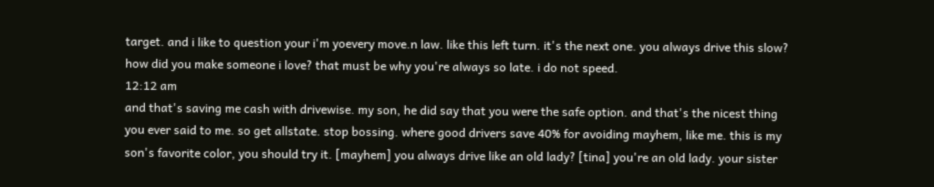target. and i like to question your i'm yoevery move.n law. like this left turn. it's the next one. you always drive this slow? how did you make someone i love? that must be why you're always so late. i do not speed.
12:12 am
and that's saving me cash with drivewise. my son, he did say that you were the safe option. and that's the nicest thing you ever said to me. so get allstate. stop bossing. where good drivers save 40% for avoiding mayhem, like me. this is my son's favorite color, you should try it. [mayhem] you always drive like an old lady? [tina] you're an old lady. your sister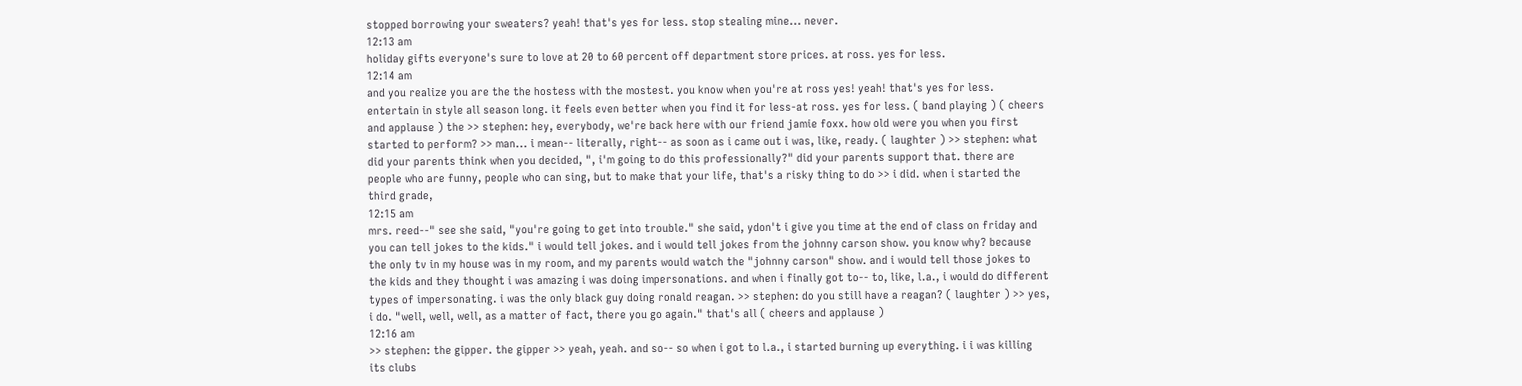stopped borrowing your sweaters? yeah! that's yes for less. stop stealing mine... never.
12:13 am
holiday gifts everyone's sure to love at 20 to 60 percent off department store prices. at ross. yes for less.
12:14 am
and you realize you are the the hostess with the mostest. you know when you're at ross yes! yeah! that's yes for less. entertain in style all season long. it feels even better when you find it for less-at ross. yes for less. ( band playing ) ( cheers and applause ) the >> stephen: hey, everybody, we're back here with our friend jamie foxx. how old were you when you first started to perform? >> man... i mean-- literally, right-- as soon as i came out i was, like, ready. ( laughter ) >> stephen: what did your parents think when you decided, ", i'm going to do this professionally?" did your parents support that. there are people who are funny, people who can sing, but to make that your life, that's a risky thing to do >> i did. when i started the third grade,
12:15 am
mrs. reed--" see she said, "you're going to get into trouble." she said, ydon't i give you time at the end of class on friday and you can tell jokes to the kids." i would tell jokes. and i would tell jokes from the johnny carson show. you know why? because the only tv in my house was in my room, and my parents would watch the "johnny carson" show. and i would tell those jokes to the kids and they thought i was amazing i was doing impersonations. and when i finally got to-- to, like, l.a., i would do different types of impersonating. i was the only black guy doing ronald reagan. >> stephen: do you still have a reagan? ( laughter ) >> yes, i do. "well, well, well, as a matter of fact, there you go again." that's all ( cheers and applause )
12:16 am
>> stephen: the gipper. the gipper >> yeah, yeah. and so-- so when i got to l.a., i started burning up everything. i i was killing its clubs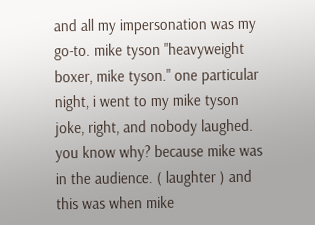and all my impersonation was my go-to. mike tyson "heavyweight boxer, mike tyson." one particular night, i went to my mike tyson joke, right, and nobody laughed. you know why? because mike was in the audience. ( laughter ) and this was when mike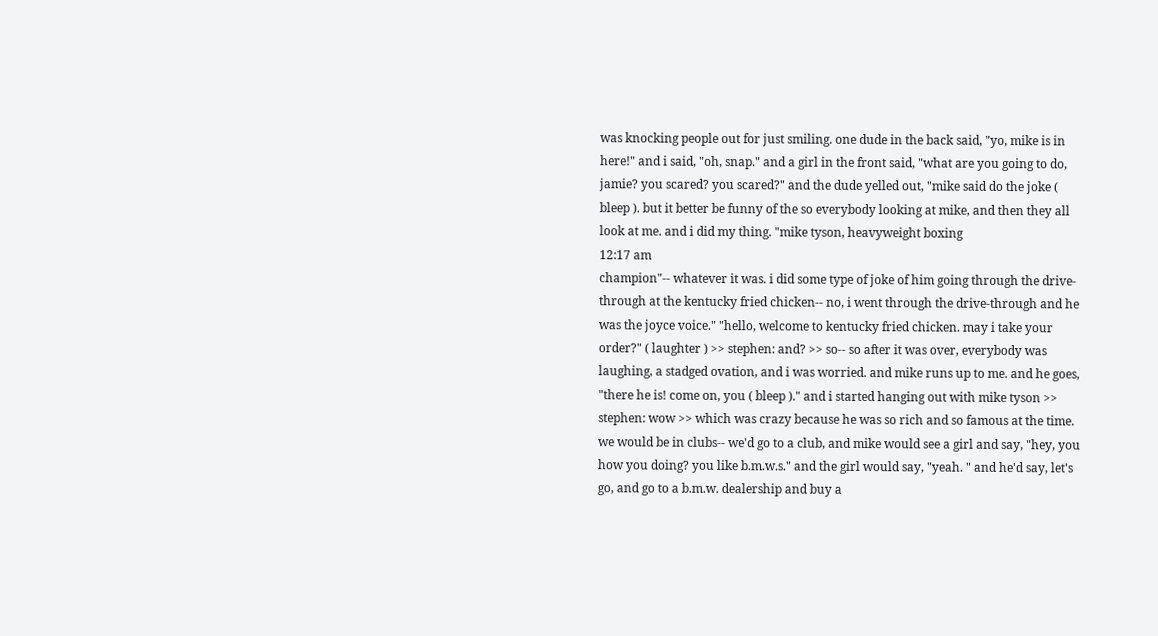was knocking people out for just smiling. one dude in the back said, "yo, mike is in here!" and i said, "oh, snap." and a girl in the front said, "what are you going to do, jamie? you scared? you scared?" and the dude yelled out, "mike said do the joke ( bleep ). but it better be funny of the so everybody looking at mike, and then they all look at me. and i did my thing. "mike tyson, heavyweight boxing
12:17 am
champion"-- whatever it was. i did some type of joke of him going through the drive-through at the kentucky fried chicken-- no, i went through the drive-through and he was the joyce voice." "hello, welcome to kentucky fried chicken. may i take your order?" ( laughter ) >> stephen: and? >> so-- so after it was over, everybody was laughing, a stadged ovation, and i was worried. and mike runs up to me. and he goes, "there he is! come on, you ( bleep )." and i started hanging out with mike tyson >> stephen: wow >> which was crazy because he was so rich and so famous at the time. we would be in clubs-- we'd go to a club, and mike would see a girl and say, "hey, you how you doing? you like b.m.w.s." and the girl would say, "yeah. " and he'd say, let's go, and go to a b.m.w. dealership and buy a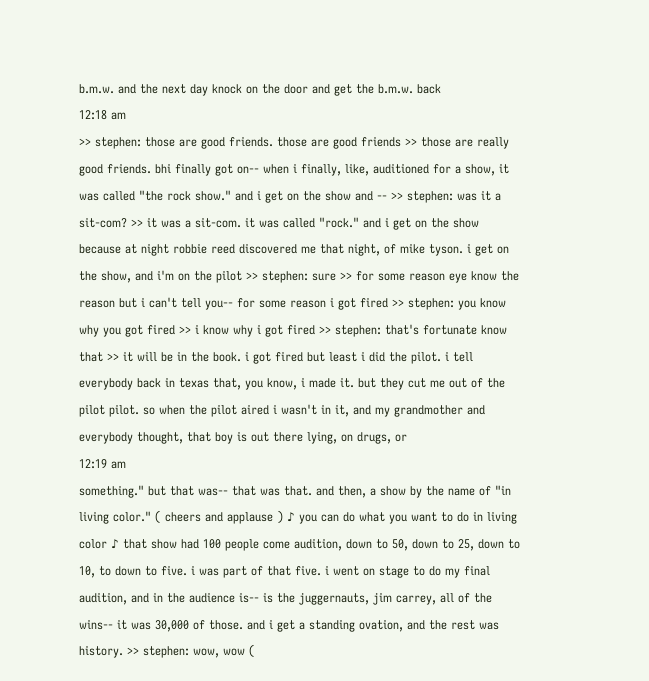b.m.w. and the next day knock on the door and get the b.m.w. back
12:18 am
>> stephen: those are good friends. those are good friends >> those are really good friends. bhi finally got on-- when i finally, like, auditioned for a show, it was called "the rock show." and i get on the show and -- >> stephen: was it a sit-com? >> it was a sit-com. it was called "rock." and i get on the show because at night robbie reed discovered me that night, of mike tyson. i get on the show, and i'm on the pilot >> stephen: sure >> for some reason eye know the reason but i can't tell you-- for some reason i got fired >> stephen: you know why you got fired >> i know why i got fired >> stephen: that's fortunate know that >> it will be in the book. i got fired but least i did the pilot. i tell everybody back in texas that, you know, i made it. but they cut me out of the pilot pilot. so when the pilot aired i wasn't in it, and my grandmother and everybody thought, that boy is out there lying, on drugs, or
12:19 am
something." but that was-- that was that. and then, a show by the name of "in living color." ( cheers and applause ) ♪ you can do what you want to do in living color ♪ that show had 100 people come audition, down to 50, down to 25, down to 10, to down to five. i was part of that five. i went on stage to do my final audition, and in the audience is-- is the juggernauts, jim carrey, all of the wins-- it was 30,000 of those. and i get a standing ovation, and the rest was history. >> stephen: wow, wow (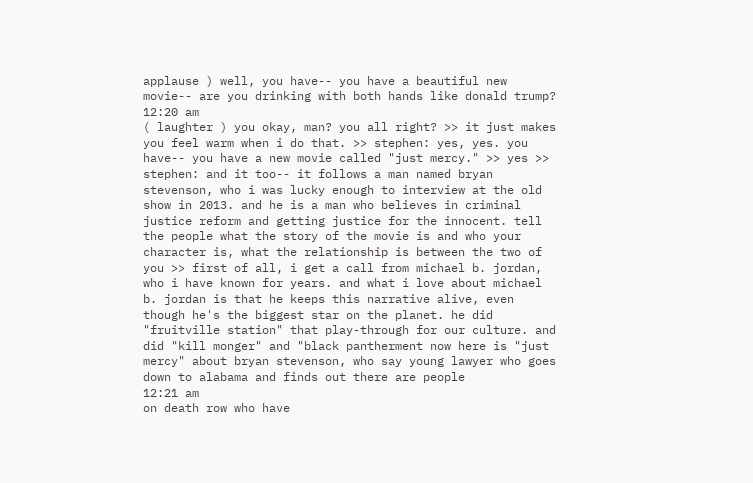applause ) well, you have-- you have a beautiful new movie-- are you drinking with both hands like donald trump?
12:20 am
( laughter ) you okay, man? you all right? >> it just makes you feel warm when i do that. >> stephen: yes, yes. you have-- you have a new movie called "just mercy." >> yes >> stephen: and it too-- it follows a man named bryan stevenson, who i was lucky enough to interview at the old show in 2013. and he is a man who believes in criminal justice reform and getting justice for the innocent. tell the people what the story of the movie is and who your character is, what the relationship is between the two of you >> first of all, i get a call from michael b. jordan, who i have known for years. and what i love about michael b. jordan is that he keeps this narrative alive, even though he's the biggest star on the planet. he did "fruitville station" that play-through for our culture. and did "kill monger" and "black pantherment now here is "just mercy" about bryan stevenson, who say young lawyer who goes down to alabama and finds out there are people
12:21 am
on death row who have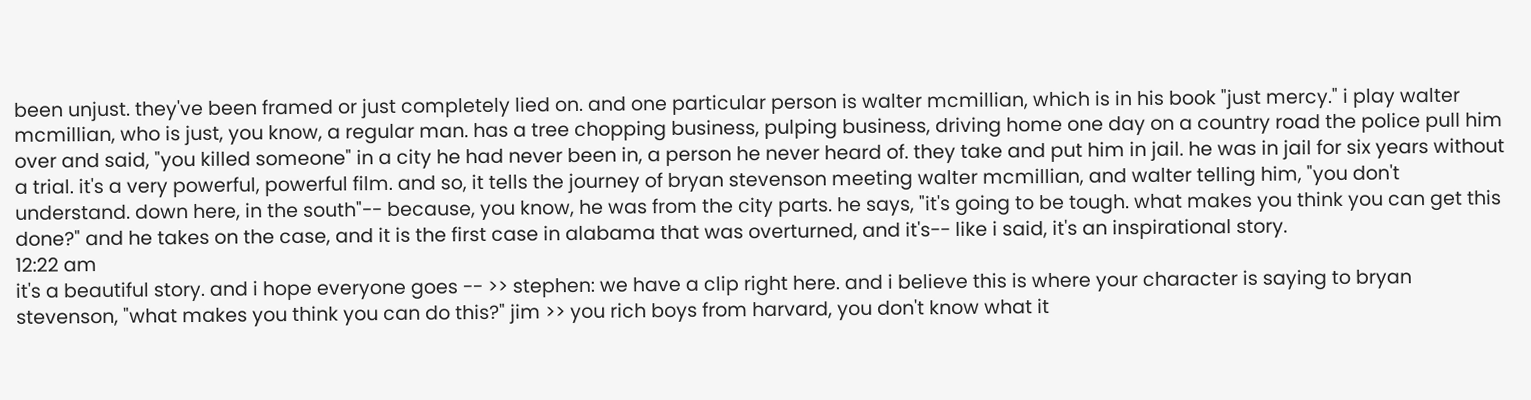been unjust. they've been framed or just completely lied on. and one particular person is walter mcmillian, which is in his book "just mercy." i play walter mcmillian, who is just, you know, a regular man. has a tree chopping business, pulping business, driving home one day on a country road the police pull him over and said, "you killed someone" in a city he had never been in, a person he never heard of. they take and put him in jail. he was in jail for six years without a trial. it's a very powerful, powerful film. and so, it tells the journey of bryan stevenson meeting walter mcmillian, and walter telling him, "you don't understand. down here, in the south"-- because, you know, he was from the city parts. he says, "it's going to be tough. what makes you think you can get this done?" and he takes on the case, and it is the first case in alabama that was overturned, and it's-- like i said, it's an inspirational story.
12:22 am
it's a beautiful story. and i hope everyone goes -- >> stephen: we have a clip right here. and i believe this is where your character is saying to bryan stevenson, "what makes you think you can do this?" jim >> you rich boys from harvard, you don't know what it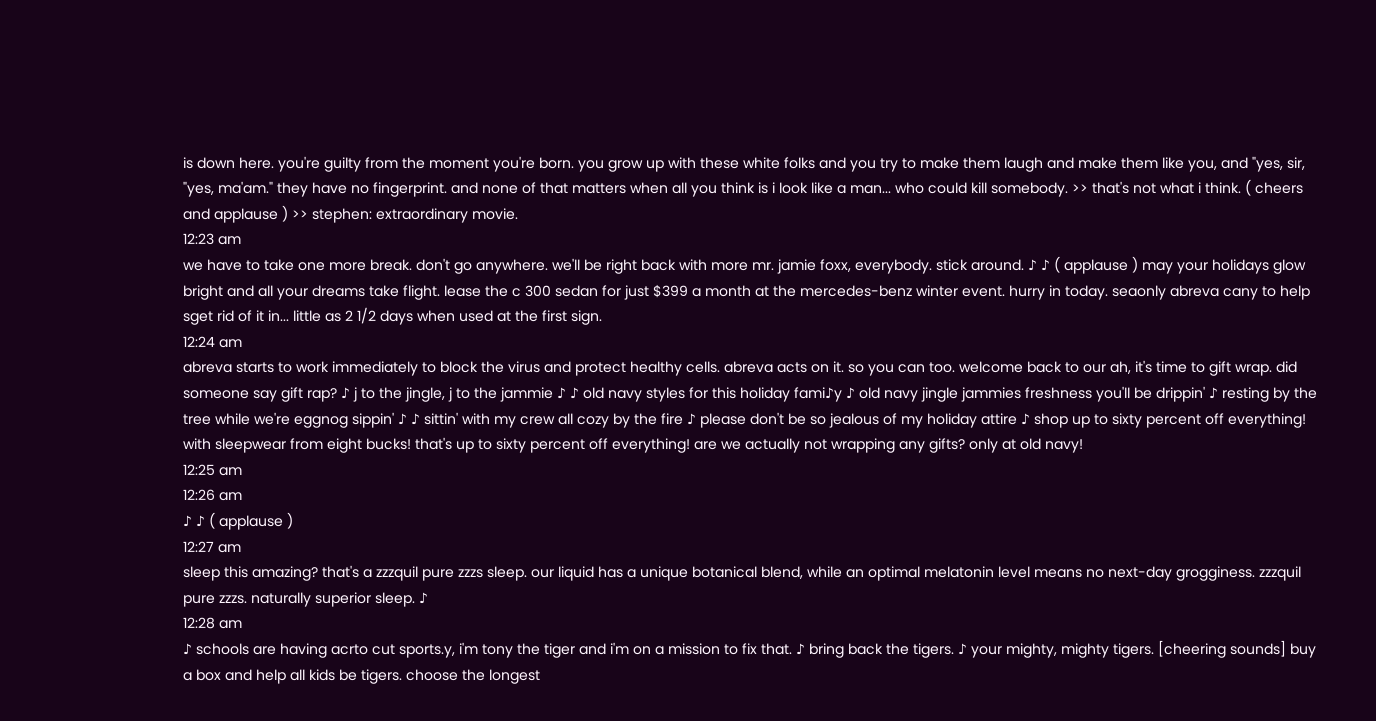is down here. you're guilty from the moment you're born. you grow up with these white folks and you try to make them laugh and make them like you, and "yes, sir, "yes, ma'am." they have no fingerprint. and none of that matters when all you think is i look like a man... who could kill somebody. >> that's not what i think. ( cheers and applause ) >> stephen: extraordinary movie.
12:23 am
we have to take one more break. don't go anywhere. we'll be right back with more mr. jamie foxx, everybody. stick around. ♪ ♪ ( applause ) may your holidays glow bright and all your dreams take flight. lease the c 300 sedan for just $399 a month at the mercedes-benz winter event. hurry in today. seaonly abreva cany to help sget rid of it in... little as 2 1/2 days when used at the first sign.
12:24 am
abreva starts to work immediately to block the virus and protect healthy cells. abreva acts on it. so you can too. welcome back to our ah, it's time to gift wrap. did someone say gift rap? ♪ j to the jingle, j to the jammie ♪ ♪ old navy styles for this holiday fami♪y ♪ old navy jingle jammies freshness you'll be drippin' ♪ resting by the tree while we're eggnog sippin' ♪ ♪ sittin' with my crew all cozy by the fire ♪ please don't be so jealous of my holiday attire ♪ shop up to sixty percent off everything! with sleepwear from eight bucks! that's up to sixty percent off everything! are we actually not wrapping any gifts? only at old navy!
12:25 am
12:26 am
♪ ♪ ( applause )
12:27 am
sleep this amazing? that's a zzzquil pure zzzs sleep. our liquid has a unique botanical blend, while an optimal melatonin level means no next-day grogginess. zzzquil pure zzzs. naturally superior sleep. ♪
12:28 am
♪ schools are having acrto cut sports.y, i'm tony the tiger and i'm on a mission to fix that. ♪ bring back the tigers. ♪ your mighty, mighty tigers. [cheering sounds] buy a box and help all kids be tigers. choose the longest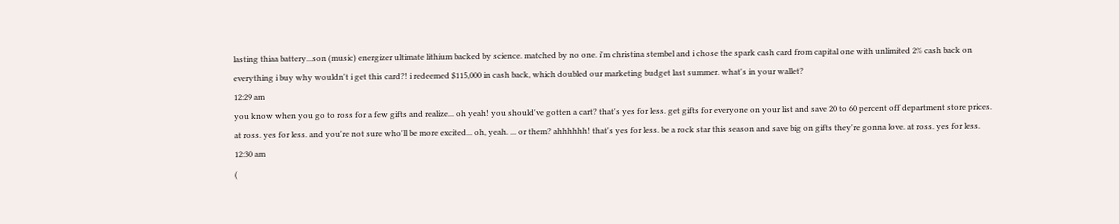lasting thiaa battery...son (music) energizer ultimate lithium backed by science. matched by no one. i'm christina stembel and i chose the spark cash card from capital one with unlimited 2% cash back on everything i buy why wouldn't i get this card?! i redeemed $115,000 in cash back, which doubled our marketing budget last summer. what's in your wallet?
12:29 am
you know when you go to ross for a few gifts and realize... oh yeah! you should've gotten a cart? that's yes for less. get gifts for everyone on your list and save 20 to 60 percent off department store prices. at ross. yes for less. and you're not sure who'll be more excited... oh, yeah. ... or them? ahhhhhh! that's yes for less. be a rock star this season and save big on gifts they're gonna love. at ross. yes for less.
12:30 am
(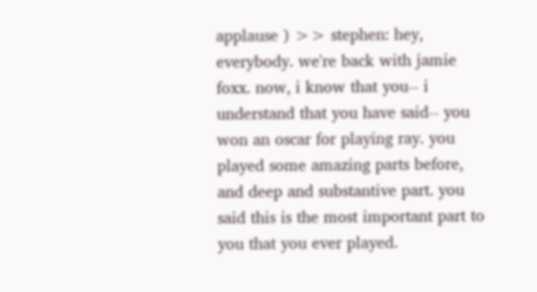applause ) >> stephen: hey, everybody. we're back with jamie foxx. now, i know that you-- i understand that you have said-- you won an oscar for playing ray. you played some amazing parts before, and deep and substantive part. you said this is the most important part to you that you ever played.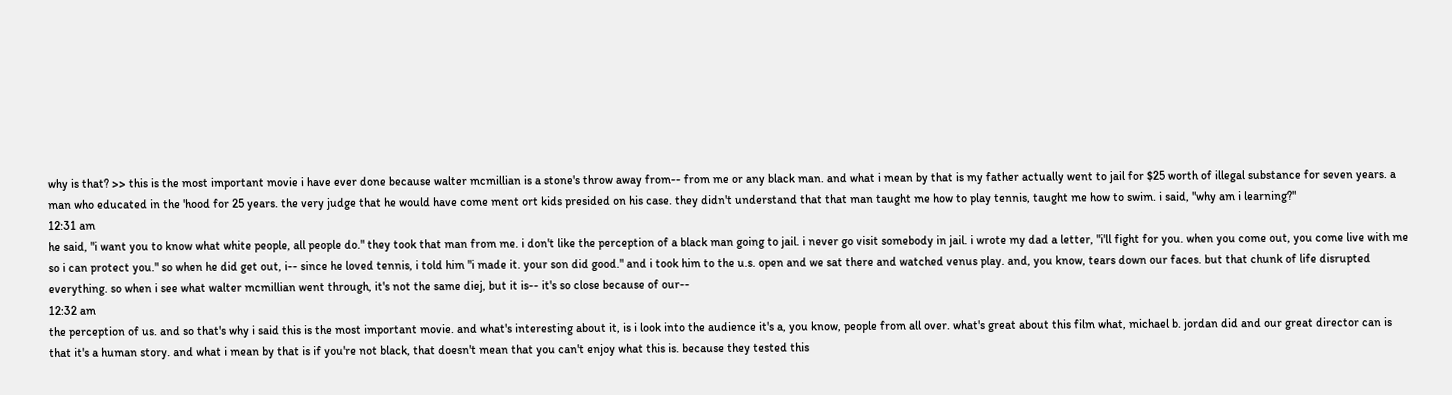why is that? >> this is the most important movie i have ever done because walter mcmillian is a stone's throw away from-- from me or any black man. and what i mean by that is my father actually went to jail for $25 worth of illegal substance for seven years. a man who educated in the 'hood for 25 years. the very judge that he would have come ment ort kids presided on his case. they didn't understand that that man taught me how to play tennis, taught me how to swim. i said, "why am i learning?"
12:31 am
he said, "i want you to know what white people, all people do." they took that man from me. i don't like the perception of a black man going to jail. i never go visit somebody in jail. i wrote my dad a letter, "i'll fight for you. when you come out, you come live with me so i can protect you." so when he did get out, i-- since he loved tennis, i told him "i made it. your son did good." and i took him to the u.s. open and we sat there and watched venus play. and, you know, tears down our faces. but that chunk of life disrupted everything. so when i see what walter mcmillian went through, it's not the same diej, but it is-- it's so close because of our--
12:32 am
the perception of us. and so that's why i said this is the most important movie. and what's interesting about it, is i look into the audience it's a, you know, people from all over. what's great about this film what, michael b. jordan did and our great director can is that it's a human story. and what i mean by that is if you're not black, that doesn't mean that you can't enjoy what this is. because they tested this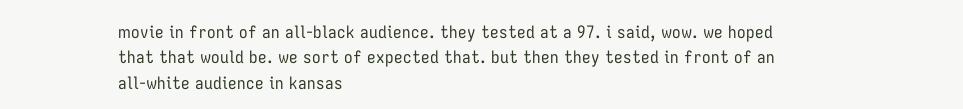movie in front of an all-black audience. they tested at a 97. i said, wow. we hoped that that would be. we sort of expected that. but then they tested in front of an all-white audience in kansas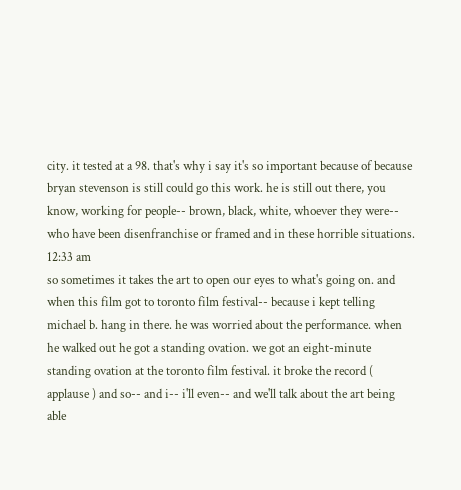city. it tested at a 98. that's why i say it's so important because of because bryan stevenson is still could go this work. he is still out there, you know, working for people-- brown, black, white, whoever they were-- who have been disenfranchise or framed and in these horrible situations.
12:33 am
so sometimes it takes the art to open our eyes to what's going on. and when this film got to toronto film festival-- because i kept telling michael b. hang in there. he was worried about the performance. when he walked out he got a standing ovation. we got an eight-minute standing ovation at the toronto film festival. it broke the record ( applause ) and so-- and i-- i'll even-- and we'll talk about the art being able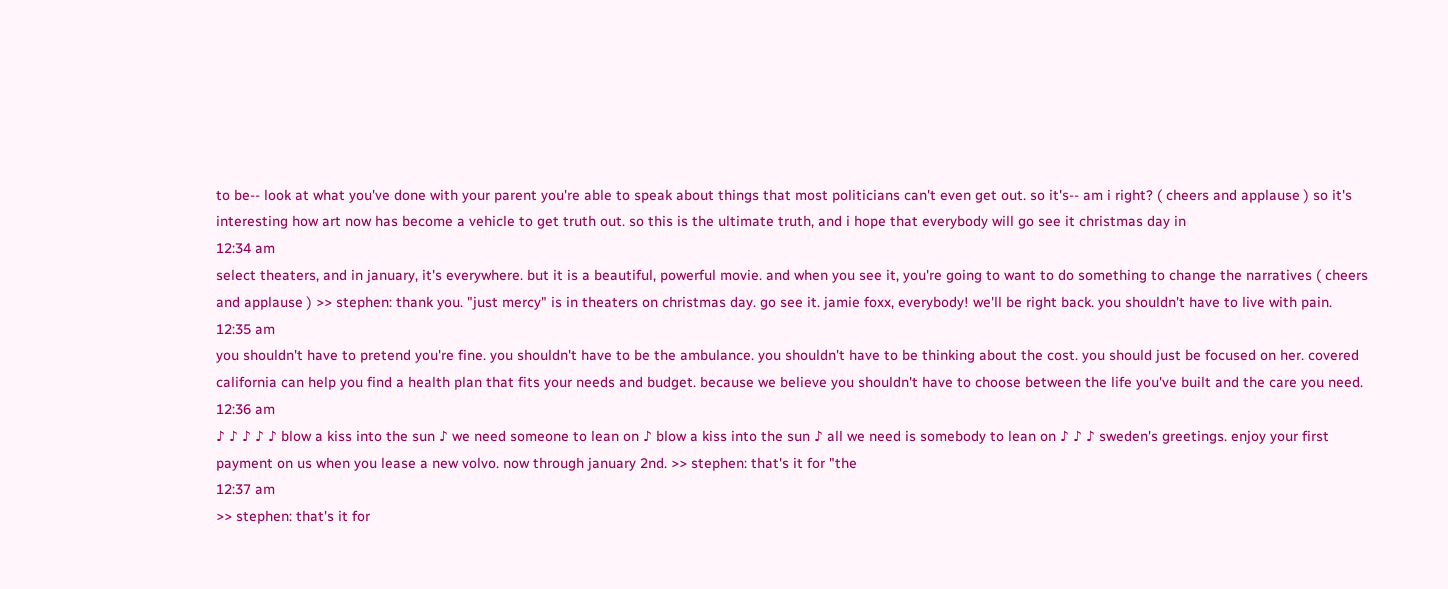to be-- look at what you've done with your parent you're able to speak about things that most politicians can't even get out. so it's-- am i right? ( cheers and applause ) so it's interesting how art now has become a vehicle to get truth out. so this is the ultimate truth, and i hope that everybody will go see it christmas day in
12:34 am
select theaters, and in january, it's everywhere. but it is a beautiful, powerful movie. and when you see it, you're going to want to do something to change the narratives ( cheers and applause ) >> stephen: thank you. "just mercy" is in theaters on christmas day. go see it. jamie foxx, everybody! we'll be right back. you shouldn't have to live with pain.
12:35 am
you shouldn't have to pretend you're fine. you shouldn't have to be the ambulance. you shouldn't have to be thinking about the cost. you should just be focused on her. covered california can help you find a health plan that fits your needs and budget. because we believe you shouldn't have to choose between the life you've built and the care you need.
12:36 am
♪ ♪ ♪ ♪ ♪ blow a kiss into the sun ♪ we need someone to lean on ♪ blow a kiss into the sun ♪ all we need is somebody to lean on ♪ ♪ ♪ sweden's greetings. enjoy your first payment on us when you lease a new volvo. now through january 2nd. >> stephen: that's it for "the
12:37 am
>> stephen: that's it for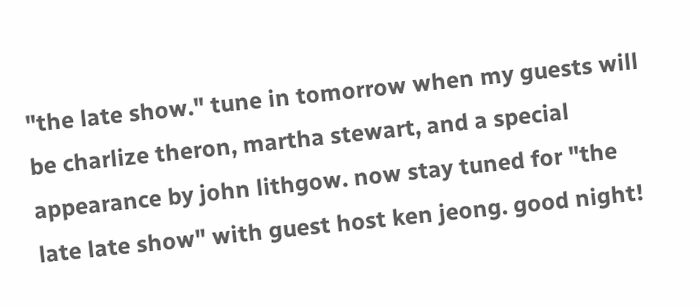"the late show." tune in tomorrow when my guests will be charlize theron, martha stewart, and a special appearance by john lithgow. now stay tuned for "the late late show" with guest host ken jeong. good night!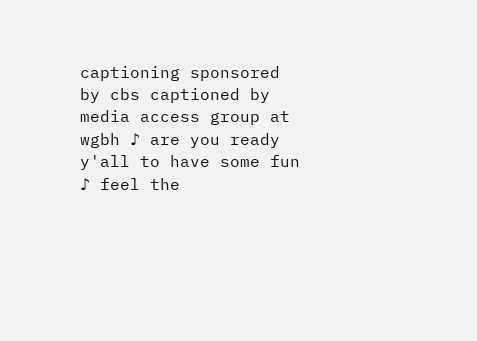captioning sponsored by cbs captioned by media access group at wgbh ♪ are you ready y'all to have some fun ♪ feel the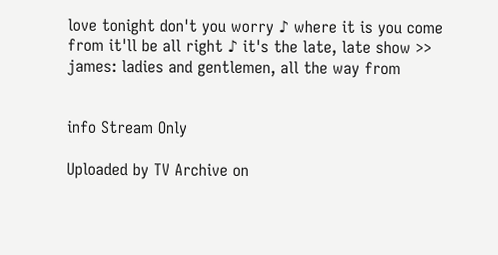love tonight don't you worry ♪ where it is you come from it'll be all right ♪ it's the late, late show >> james: ladies and gentlemen, all the way from


info Stream Only

Uploaded by TV Archive on